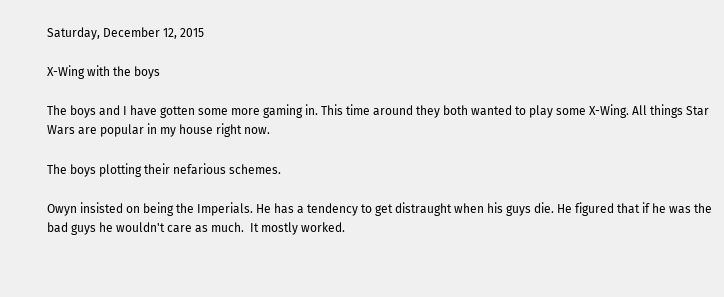Saturday, December 12, 2015

X-Wing with the boys

The boys and I have gotten some more gaming in. This time around they both wanted to play some X-Wing. All things Star Wars are popular in my house right now.

The boys plotting their nefarious schemes.

Owyn insisted on being the Imperials. He has a tendency to get distraught when his guys die. He figured that if he was the bad guys he wouldn't care as much.  It mostly worked.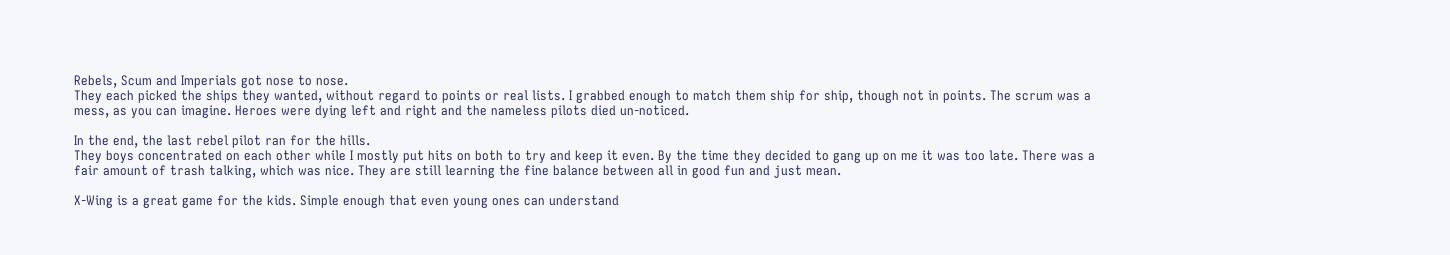Rebels, Scum and Imperials got nose to nose.
They each picked the ships they wanted, without regard to points or real lists. I grabbed enough to match them ship for ship, though not in points. The scrum was a mess, as you can imagine. Heroes were dying left and right and the nameless pilots died un-noticed.

In the end, the last rebel pilot ran for the hills.
They boys concentrated on each other while I mostly put hits on both to try and keep it even. By the time they decided to gang up on me it was too late. There was a fair amount of trash talking, which was nice. They are still learning the fine balance between all in good fun and just mean.

X-Wing is a great game for the kids. Simple enough that even young ones can understand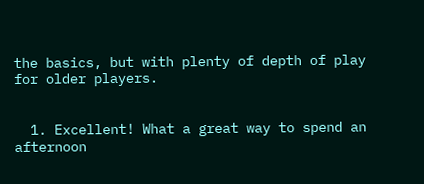the basics, but with plenty of depth of play for older players.


  1. Excellent! What a great way to spend an afternoon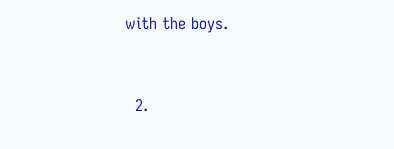with the boys.


  2.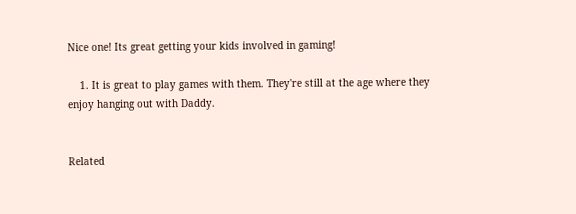Nice one! Its great getting your kids involved in gaming!

    1. It is great to play games with them. They're still at the age where they enjoy hanging out with Daddy.


Related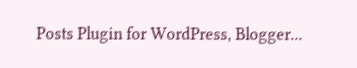Posts Plugin for WordPress, Blogger...